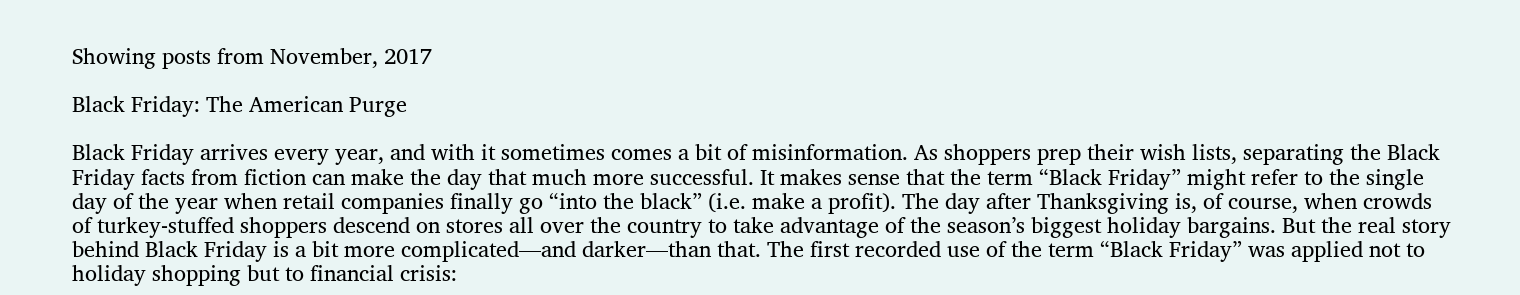Showing posts from November, 2017

Black Friday: The American Purge

Black Friday arrives every year, and with it sometimes comes a bit of misinformation. As shoppers prep their wish lists, separating the Black Friday facts from fiction can make the day that much more successful. It makes sense that the term “Black Friday” might refer to the single day of the year when retail companies finally go “into the black” (i.e. make a profit). The day after Thanksgiving is, of course, when crowds of turkey-stuffed shoppers descend on stores all over the country to take advantage of the season’s biggest holiday bargains. But the real story behind Black Friday is a bit more complicated—and darker—than that. The first recorded use of the term “Black Friday” was applied not to holiday shopping but to financial crisis: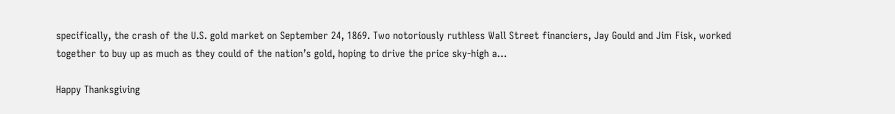specifically, the crash of the U.S. gold market on September 24, 1869. Two notoriously ruthless Wall Street financiers, Jay Gould and Jim Fisk, worked together to buy up as much as they could of the nation’s gold, hoping to drive the price sky-high a…

Happy Thanksgiving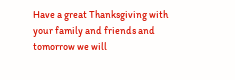Have a great Thanksgiving with your family and friends and tomorrow we will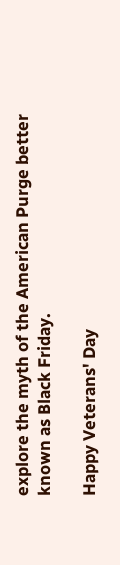explore the myth of the American Purge better known as Black Friday.

Happy Veterans' Day